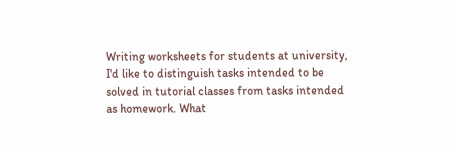Writing worksheets for students at university, I'd like to distinguish tasks intended to be solved in tutorial classes from tasks intended as homework. What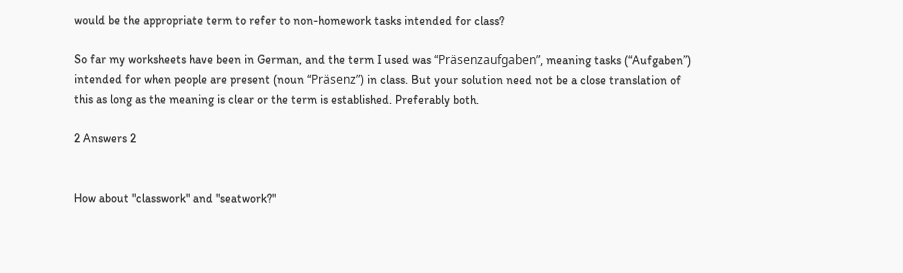would be the appropriate term to refer to non-homework tasks intended for class?

So far my worksheets have been in German, and the term I used was “Präsenzaufgaben”, meaning tasks (“Aufgaben”) intended for when people are present (noun “Präsenz”) in class. But your solution need not be a close translation of this as long as the meaning is clear or the term is established. Preferably both.

2 Answers 2


How about "classwork" and "seatwork?"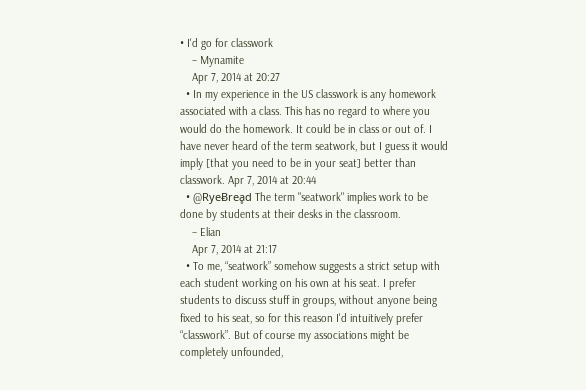• I'd go for classwork
    – Mynamite
    Apr 7, 2014 at 20:27
  • In my experience in the US classwork is any homework associated with a class. This has no regard to where you would do the homework. It could be in class or out of. I have never heard of the term seatwork, but I guess it would imply [that you need to be in your seat] better than classwork. Apr 7, 2014 at 20:44
  • @RyeɃreḁd The term "seatwork" implies work to be done by students at their desks in the classroom.
    – Elian
    Apr 7, 2014 at 21:17
  • To me, “seatwork” somehow suggests a strict setup with each student working on his own at his seat. I prefer students to discuss stuff in groups, without anyone being fixed to his seat, so for this reason I'd intuitively prefer “classwork”. But of course my associations might be completely unfounded,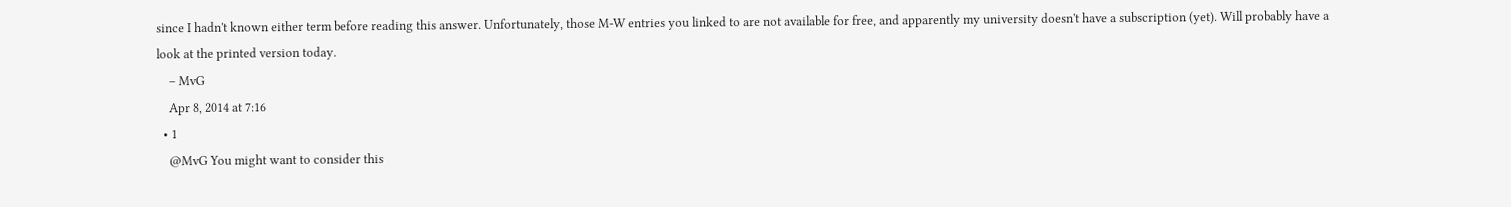since I hadn't known either term before reading this answer. Unfortunately, those M-W entries you linked to are not available for free, and apparently my university doesn't have a subscription (yet). Will probably have a look at the printed version today.
    – MvG
    Apr 8, 2014 at 7:16
  • 1
    @MvG You might want to consider this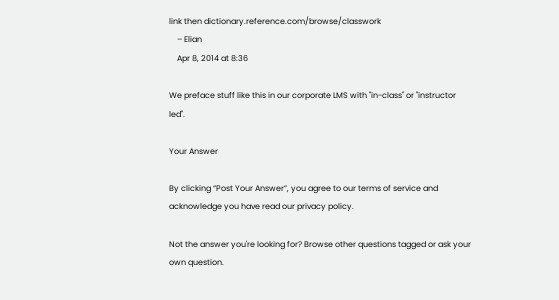link then dictionary.reference.com/browse/classwork
    – Elian
    Apr 8, 2014 at 8:36

We preface stuff like this in our corporate LMS with "in-class" or "instructor led".

Your Answer

By clicking “Post Your Answer”, you agree to our terms of service and acknowledge you have read our privacy policy.

Not the answer you're looking for? Browse other questions tagged or ask your own question.